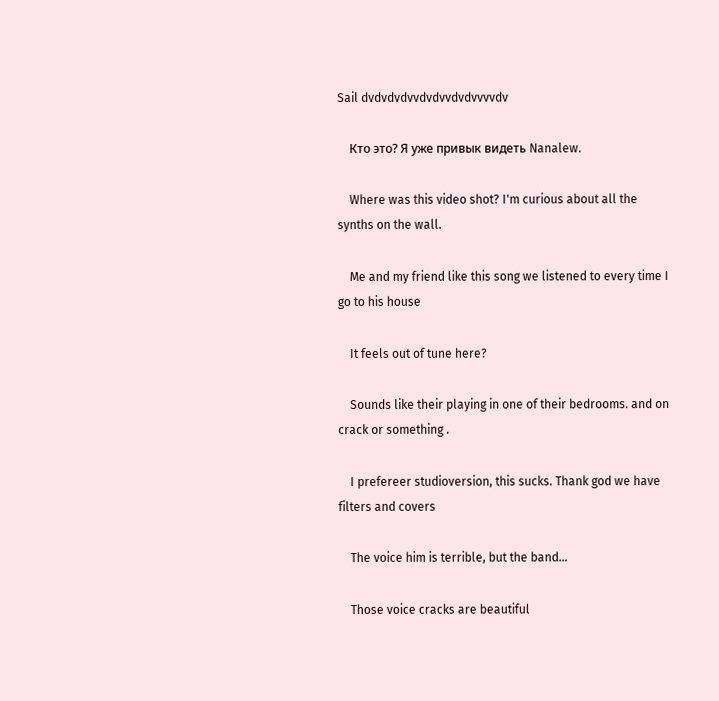Sail dvdvdvdvvdvdvvdvdvvvvdv

    Кто это? Я уже привык видеть Nanalew.

    Where was this video shot? I'm curious about all the synths on the wall.

    Me and my friend like this song we listened to every time I go to his house

    It feels out of tune here?

    Sounds like their playing in one of their bedrooms. and on crack or something .

    I prefereer studioversion, this sucks. Thank god we have filters and covers

    The voice him is terrible, but the band…

    Those voice cracks are beautiful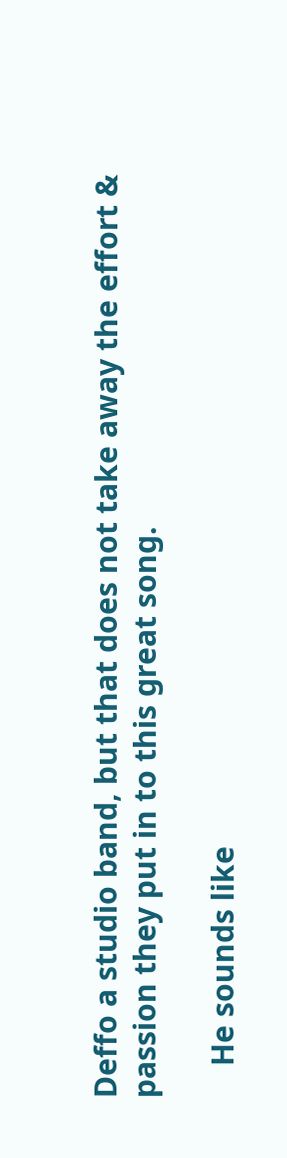Deffo a studio band, but that does not take away the effort & passion they put in to this great song.

    He sounds like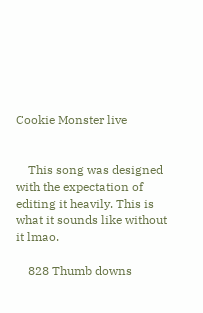Cookie Monster live


    This song was designed with the expectation of editing it heavily. This is what it sounds like without it lmao.

    828 Thumb downs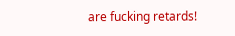are fucking retards!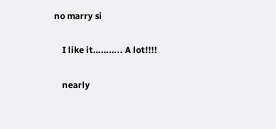no marry si

    I like it……….. A lot!!!!

    nearly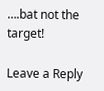….bat not the target!

Leave a Reply